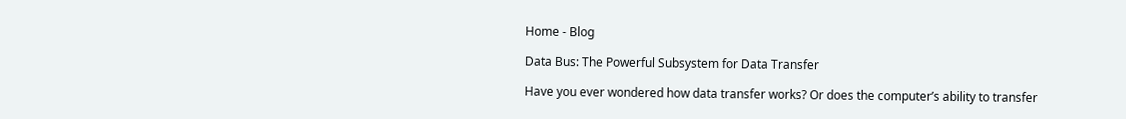Home - Blog

Data Bus: The Powerful Subsystem for Data Transfer

Have you ever wondered how data transfer works? Or does the computer’s ability to transfer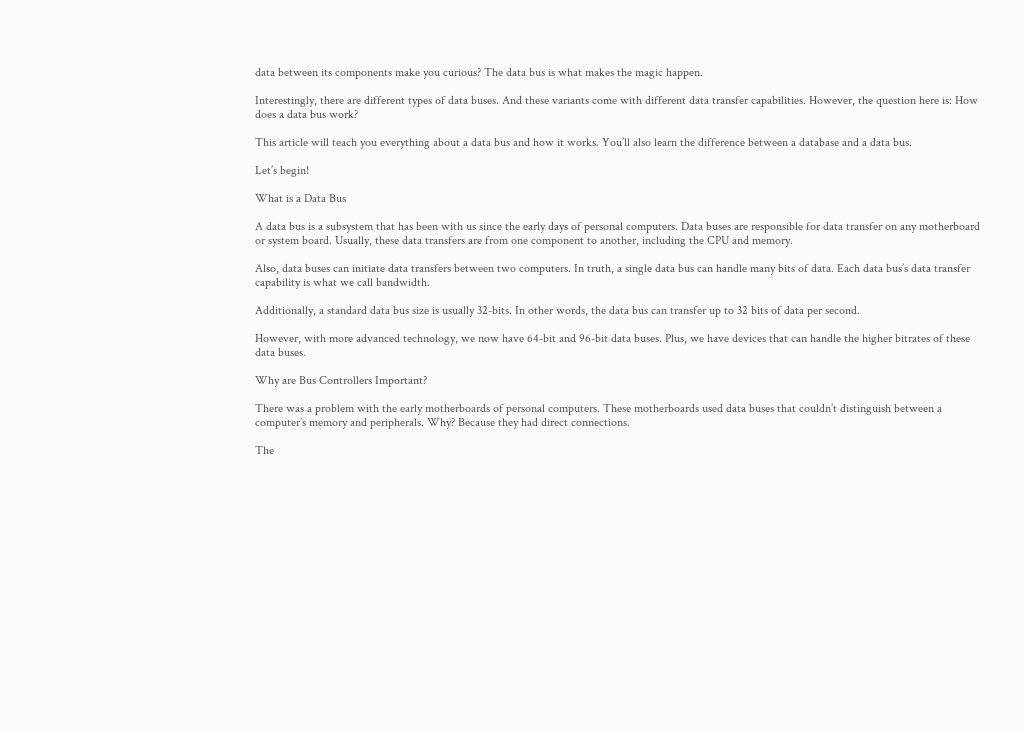data between its components make you curious? The data bus is what makes the magic happen.

Interestingly, there are different types of data buses. And these variants come with different data transfer capabilities. However, the question here is: How does a data bus work?

This article will teach you everything about a data bus and how it works. You’ll also learn the difference between a database and a data bus.

Let’s begin!

What is a Data Bus

A data bus is a subsystem that has been with us since the early days of personal computers. Data buses are responsible for data transfer on any motherboard or system board. Usually, these data transfers are from one component to another, including the CPU and memory.

Also, data buses can initiate data transfers between two computers. In truth, a single data bus can handle many bits of data. Each data bus’s data transfer capability is what we call bandwidth.

Additionally, a standard data bus size is usually 32-bits. In other words, the data bus can transfer up to 32 bits of data per second.

However, with more advanced technology, we now have 64-bit and 96-bit data buses. Plus, we have devices that can handle the higher bitrates of these data buses.

Why are Bus Controllers Important?

There was a problem with the early motherboards of personal computers. These motherboards used data buses that couldn’t distinguish between a computer’s memory and peripherals. Why? Because they had direct connections.

The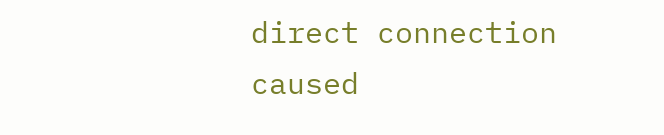direct connection caused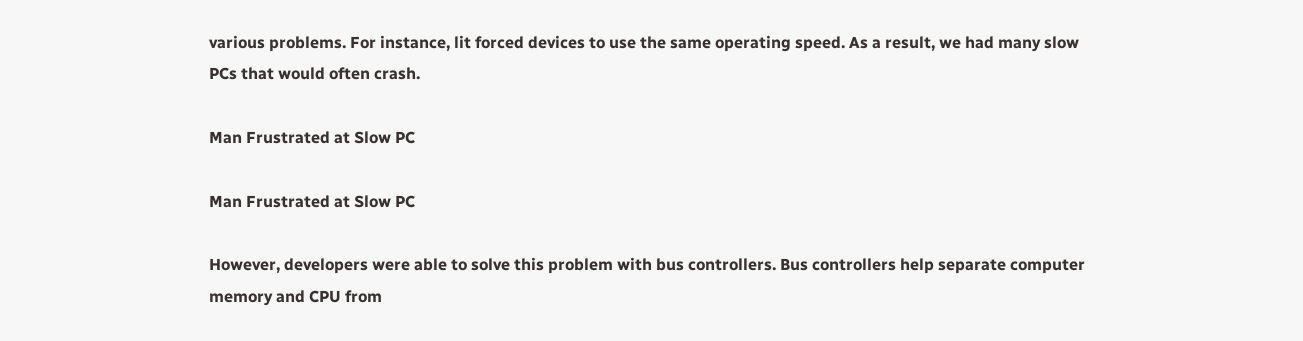various problems. For instance, lit forced devices to use the same operating speed. As a result, we had many slow PCs that would often crash.

Man Frustrated at Slow PC

Man Frustrated at Slow PC

However, developers were able to solve this problem with bus controllers. Bus controllers help separate computer memory and CPU from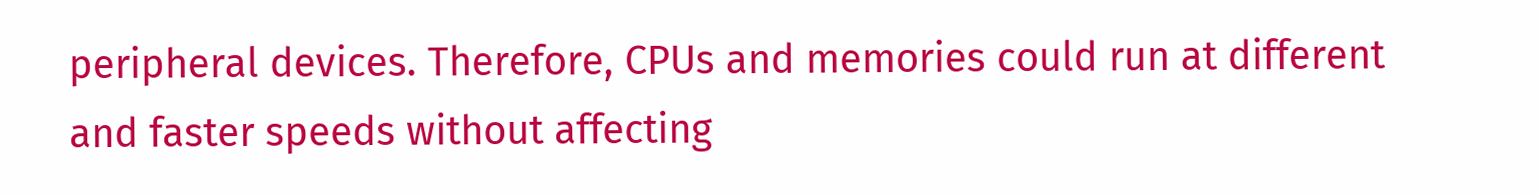peripheral devices. Therefore, CPUs and memories could run at different and faster speeds without affecting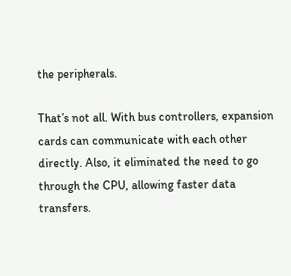the peripherals.

That’s not all. With bus controllers, expansion cards can communicate with each other directly. Also, it eliminated the need to go through the CPU, allowing faster data transfers.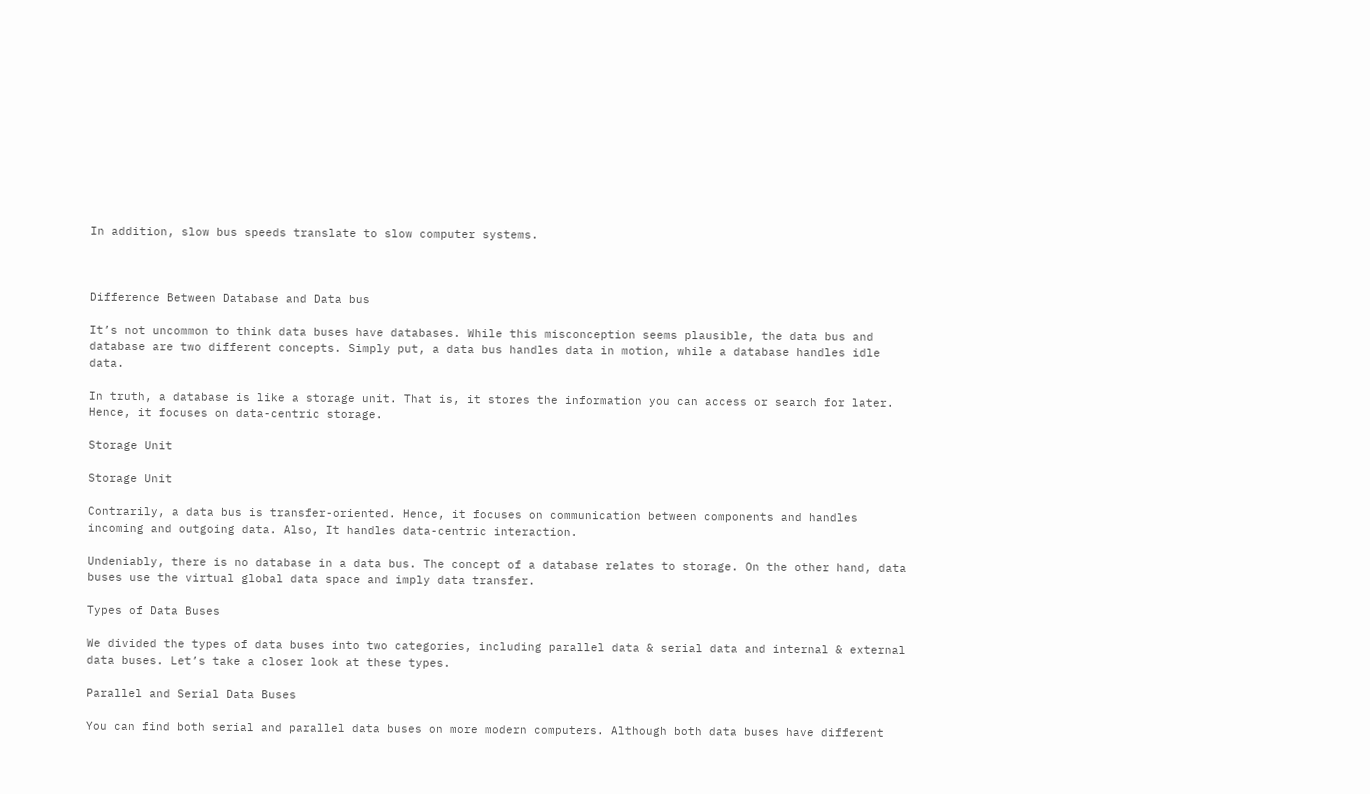In addition, slow bus speeds translate to slow computer systems.



Difference Between Database and Data bus

It’s not uncommon to think data buses have databases. While this misconception seems plausible, the data bus and database are two different concepts. Simply put, a data bus handles data in motion, while a database handles idle data.

In truth, a database is like a storage unit. That is, it stores the information you can access or search for later. Hence, it focuses on data-centric storage.

Storage Unit

Storage Unit

Contrarily, a data bus is transfer-oriented. Hence, it focuses on communication between components and handles incoming and outgoing data. Also, It handles data-centric interaction.

Undeniably, there is no database in a data bus. The concept of a database relates to storage. On the other hand, data buses use the virtual global data space and imply data transfer.

Types of Data Buses

We divided the types of data buses into two categories, including parallel data & serial data and internal & external data buses. Let’s take a closer look at these types.

Parallel and Serial Data Buses

You can find both serial and parallel data buses on more modern computers. Although both data buses have different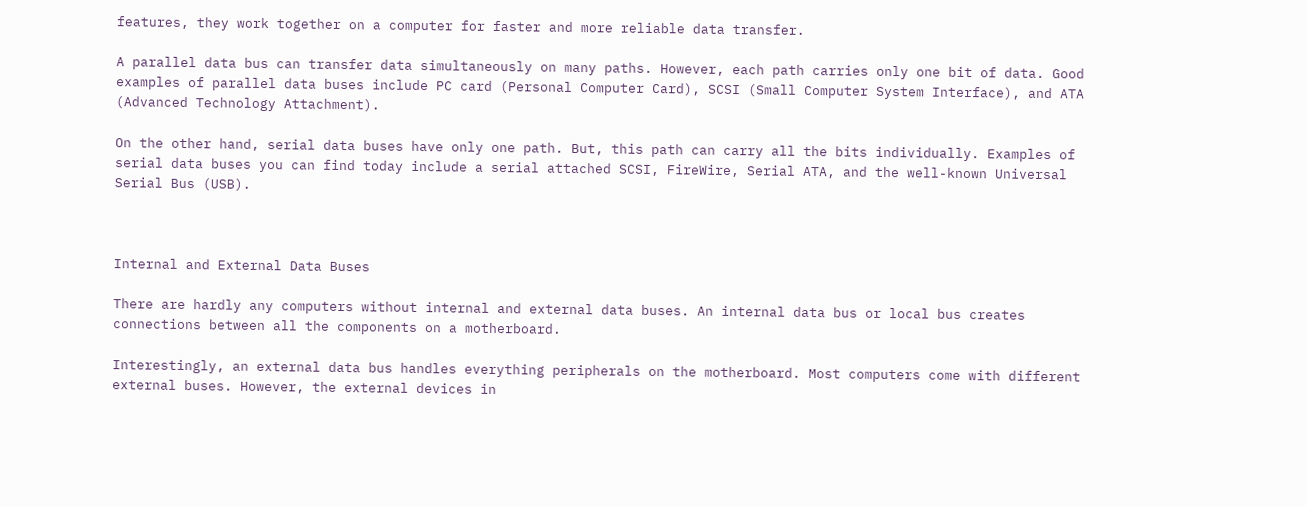features, they work together on a computer for faster and more reliable data transfer.

A parallel data bus can transfer data simultaneously on many paths. However, each path carries only one bit of data. Good examples of parallel data buses include PC card (Personal Computer Card), SCSI (Small Computer System Interface), and ATA (Advanced Technology Attachment).

On the other hand, serial data buses have only one path. But, this path can carry all the bits individually. Examples of serial data buses you can find today include a serial attached SCSI, FireWire, Serial ATA, and the well-known Universal Serial Bus (USB).



Internal and External Data Buses

There are hardly any computers without internal and external data buses. An internal data bus or local bus creates connections between all the components on a motherboard.

Interestingly, an external data bus handles everything peripherals on the motherboard. Most computers come with different external buses. However, the external devices in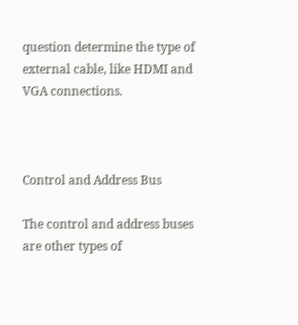question determine the type of external cable, like HDMI and VGA connections.



Control and Address Bus

The control and address buses are other types of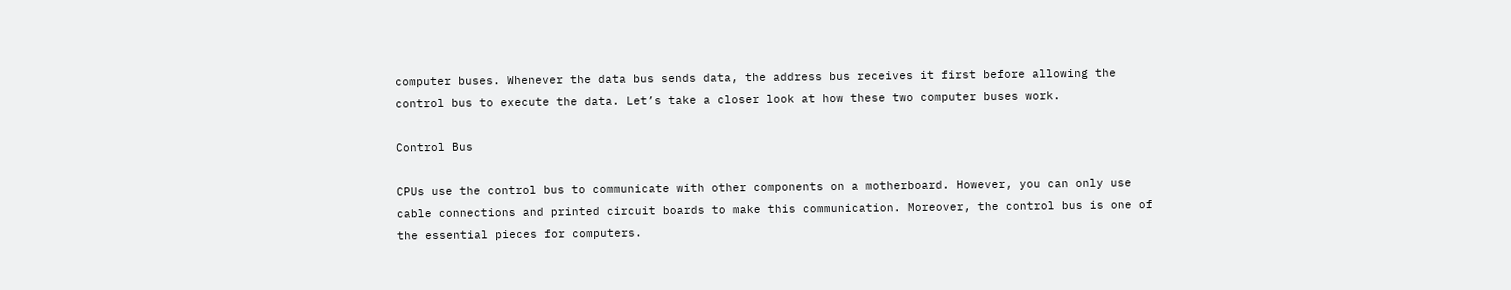computer buses. Whenever the data bus sends data, the address bus receives it first before allowing the control bus to execute the data. Let’s take a closer look at how these two computer buses work.

Control Bus

CPUs use the control bus to communicate with other components on a motherboard. However, you can only use cable connections and printed circuit boards to make this communication. Moreover, the control bus is one of the essential pieces for computers.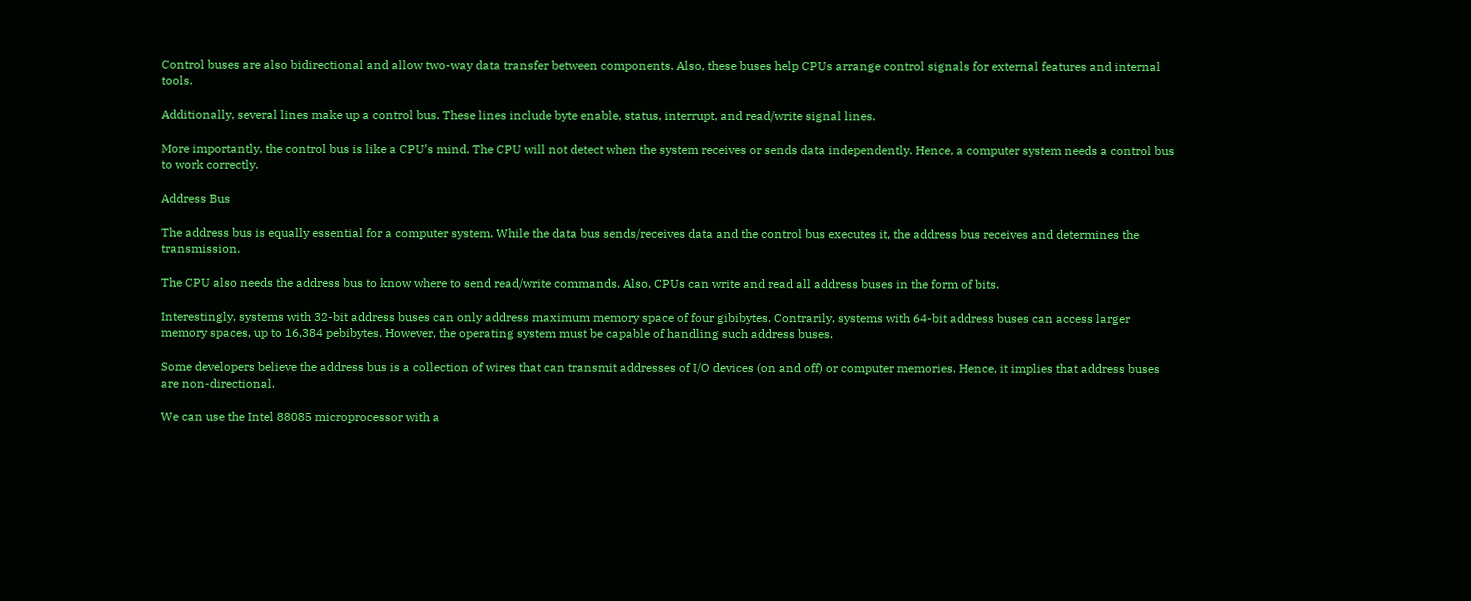Control buses are also bidirectional and allow two-way data transfer between components. Also, these buses help CPUs arrange control signals for external features and internal tools.

Additionally, several lines make up a control bus. These lines include byte enable, status, interrupt, and read/write signal lines.

More importantly, the control bus is like a CPU’s mind. The CPU will not detect when the system receives or sends data independently. Hence, a computer system needs a control bus to work correctly.

Address Bus

The address bus is equally essential for a computer system. While the data bus sends/receives data and the control bus executes it, the address bus receives and determines the transmission.

The CPU also needs the address bus to know where to send read/write commands. Also, CPUs can write and read all address buses in the form of bits.

Interestingly, systems with 32-bit address buses can only address maximum memory space of four gibibytes. Contrarily, systems with 64-bit address buses can access larger memory spaces, up to 16,384 pebibytes. However, the operating system must be capable of handling such address buses.

Some developers believe the address bus is a collection of wires that can transmit addresses of I/O devices (on and off) or computer memories. Hence, it implies that address buses are non-directional.

We can use the Intel 88085 microprocessor with a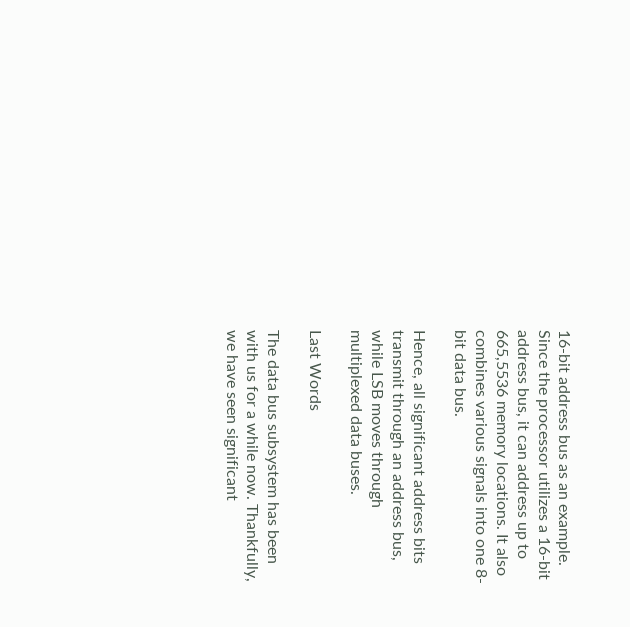16-bit address bus as an example. Since the processor utilizes a 16-bit address bus, it can address up to 665,5536 memory locations. It also combines various signals into one 8-bit data bus.

Hence, all significant address bits transmit through an address bus, while LSB moves through multiplexed data buses.

Last Words

The data bus subsystem has been with us for a while now. Thankfully, we have seen significant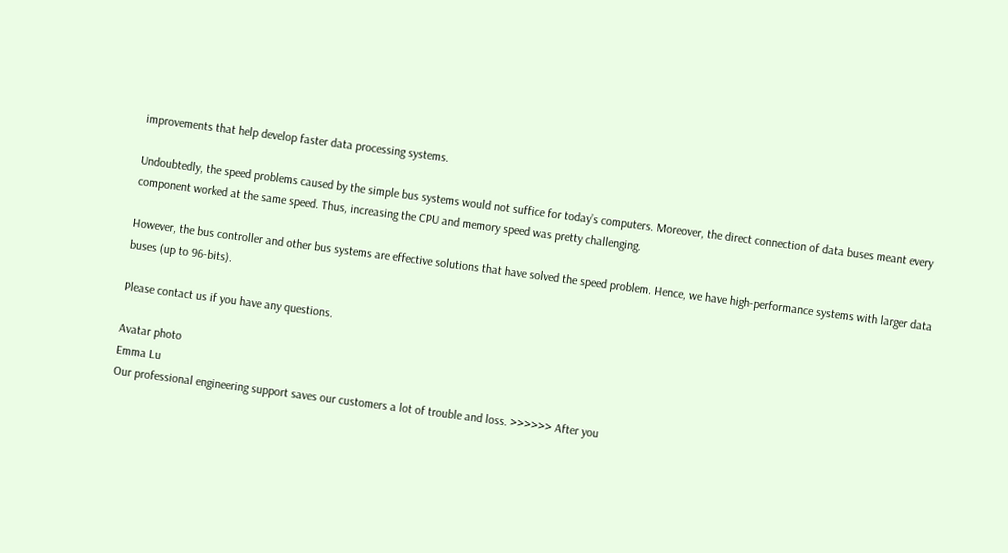improvements that help develop faster data processing systems.

Undoubtedly, the speed problems caused by the simple bus systems would not suffice for today’s computers. Moreover, the direct connection of data buses meant every component worked at the same speed. Thus, increasing the CPU and memory speed was pretty challenging.

However, the bus controller and other bus systems are effective solutions that have solved the speed problem. Hence, we have high-performance systems with larger data buses (up to 96-bits).

Please contact us if you have any questions.

Avatar photo
Emma Lu
Our professional engineering support saves our customers a lot of trouble and loss. >>>>>> After you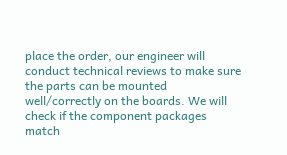place the order, our engineer will conduct technical reviews to make sure the parts can be mounted well/correctly on the boards. We will check if the component packages match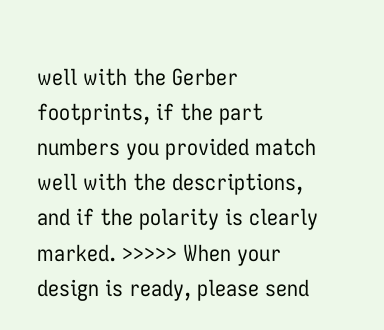well with the Gerber footprints, if the part numbers you provided match well with the descriptions, and if the polarity is clearly marked. >>>>> When your design is ready, please send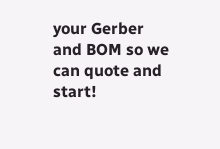your Gerber and BOM so we can quote and start!